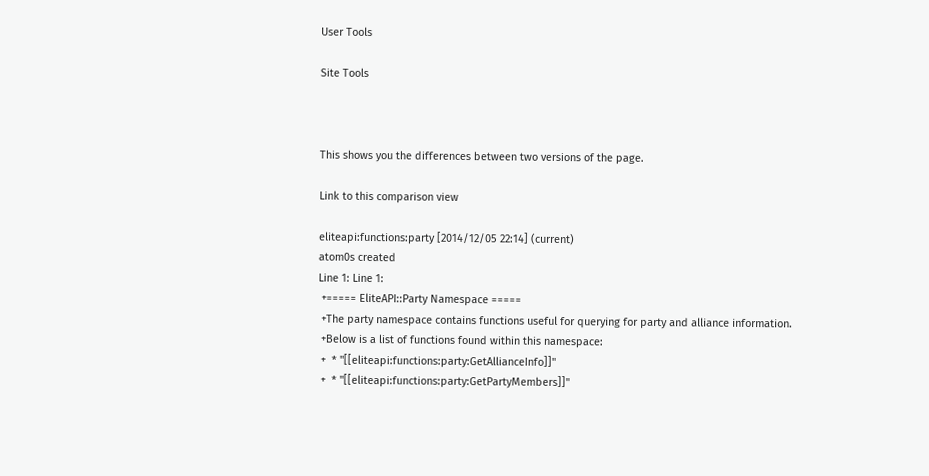User Tools

Site Tools



This shows you the differences between two versions of the page.

Link to this comparison view

eliteapi:functions:party [2014/12/05 22:14] (current)
atom0s created
Line 1: Line 1:
 +===== EliteAPI::Party Namespace =====
 +The party namespace contains functions useful for querying for party and alliance information.
 +Below is a list of functions found within this namespace:
 +  * ''[[eliteapi:functions:party:GetAllianceInfo]]''
 +  * ''[[eliteapi:functions:party:GetPartyMembers]]''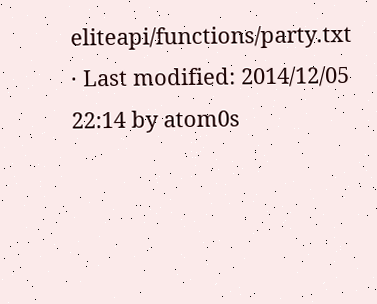eliteapi/functions/party.txt · Last modified: 2014/12/05 22:14 by atom0s